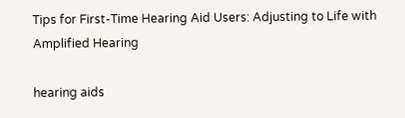Tips for First-Time Hearing Aid Users: Adjusting to Life with Amplified Hearing

hearing aids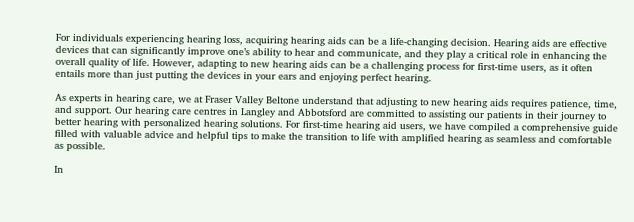For individuals experiencing hearing loss, acquiring hearing aids can be a life-changing decision. Hearing aids are effective devices that can significantly improve one’s ability to hear and communicate, and they play a critical role in enhancing the overall quality of life. However, adapting to new hearing aids can be a challenging process for first-time users, as it often entails more than just putting the devices in your ears and enjoying perfect hearing.

As experts in hearing care, we at Fraser Valley Beltone understand that adjusting to new hearing aids requires patience, time, and support. Our hearing care centres in Langley and Abbotsford are committed to assisting our patients in their journey to better hearing with personalized hearing solutions. For first-time hearing aid users, we have compiled a comprehensive guide filled with valuable advice and helpful tips to make the transition to life with amplified hearing as seamless and comfortable as possible.

In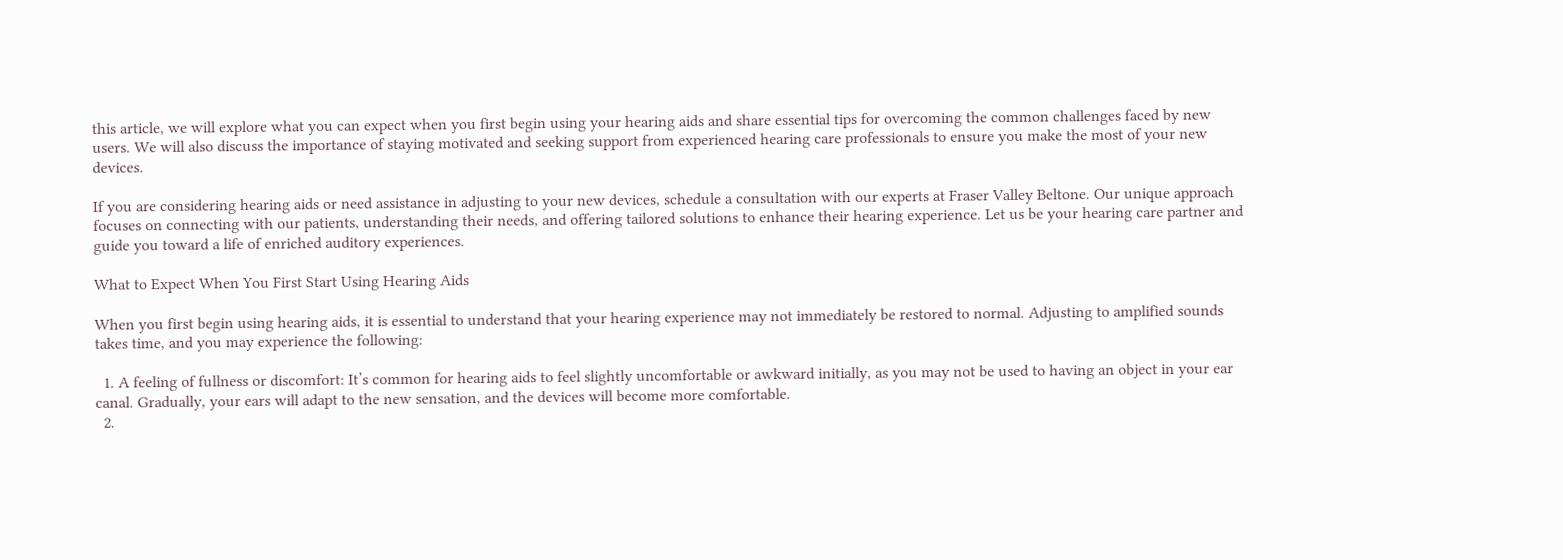this article, we will explore what you can expect when you first begin using your hearing aids and share essential tips for overcoming the common challenges faced by new users. We will also discuss the importance of staying motivated and seeking support from experienced hearing care professionals to ensure you make the most of your new devices.

If you are considering hearing aids or need assistance in adjusting to your new devices, schedule a consultation with our experts at Fraser Valley Beltone. Our unique approach focuses on connecting with our patients, understanding their needs, and offering tailored solutions to enhance their hearing experience. Let us be your hearing care partner and guide you toward a life of enriched auditory experiences.

What to Expect When You First Start Using Hearing Aids

When you first begin using hearing aids, it is essential to understand that your hearing experience may not immediately be restored to normal. Adjusting to amplified sounds takes time, and you may experience the following:

  1. A feeling of fullness or discomfort: It’s common for hearing aids to feel slightly uncomfortable or awkward initially, as you may not be used to having an object in your ear canal. Gradually, your ears will adapt to the new sensation, and the devices will become more comfortable.
  2.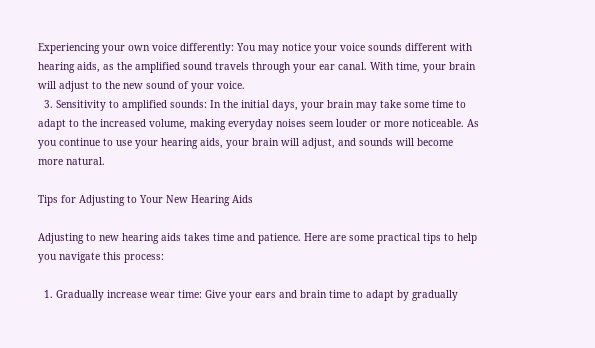Experiencing your own voice differently: You may notice your voice sounds different with hearing aids, as the amplified sound travels through your ear canal. With time, your brain will adjust to the new sound of your voice.
  3. Sensitivity to amplified sounds: In the initial days, your brain may take some time to adapt to the increased volume, making everyday noises seem louder or more noticeable. As you continue to use your hearing aids, your brain will adjust, and sounds will become more natural.

Tips for Adjusting to Your New Hearing Aids

Adjusting to new hearing aids takes time and patience. Here are some practical tips to help you navigate this process:

  1. Gradually increase wear time: Give your ears and brain time to adapt by gradually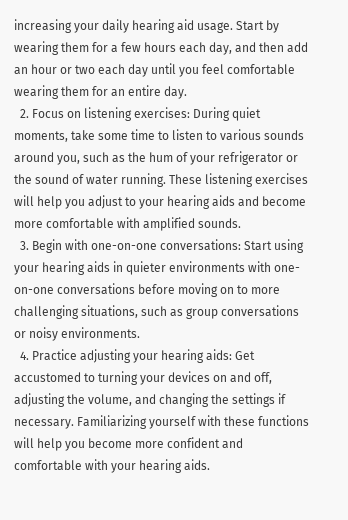increasing your daily hearing aid usage. Start by wearing them for a few hours each day, and then add an hour or two each day until you feel comfortable wearing them for an entire day.
  2. Focus on listening exercises: During quiet moments, take some time to listen to various sounds around you, such as the hum of your refrigerator or the sound of water running. These listening exercises will help you adjust to your hearing aids and become more comfortable with amplified sounds.
  3. Begin with one-on-one conversations: Start using your hearing aids in quieter environments with one-on-one conversations before moving on to more challenging situations, such as group conversations or noisy environments.
  4. Practice adjusting your hearing aids: Get accustomed to turning your devices on and off, adjusting the volume, and changing the settings if necessary. Familiarizing yourself with these functions will help you become more confident and comfortable with your hearing aids.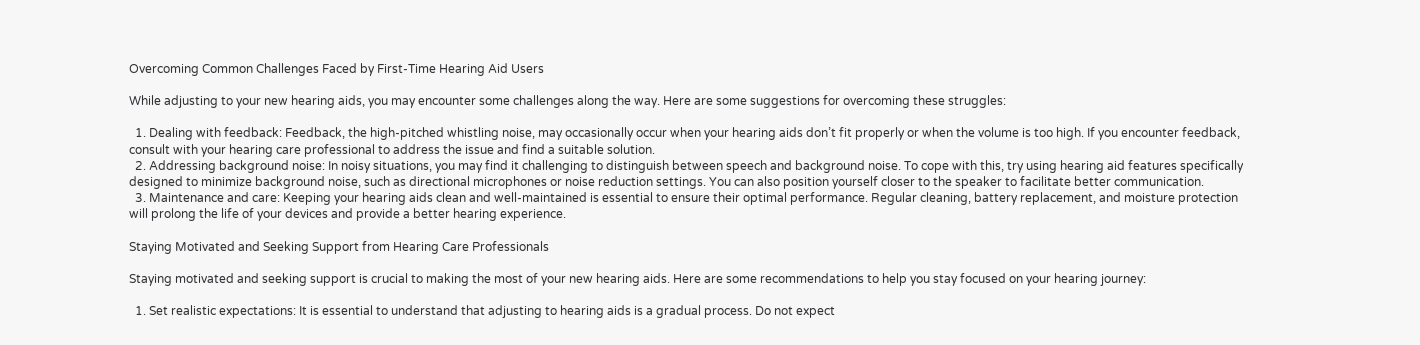Overcoming Common Challenges Faced by First-Time Hearing Aid Users

While adjusting to your new hearing aids, you may encounter some challenges along the way. Here are some suggestions for overcoming these struggles:

  1. Dealing with feedback: Feedback, the high-pitched whistling noise, may occasionally occur when your hearing aids don’t fit properly or when the volume is too high. If you encounter feedback, consult with your hearing care professional to address the issue and find a suitable solution.
  2. Addressing background noise: In noisy situations, you may find it challenging to distinguish between speech and background noise. To cope with this, try using hearing aid features specifically designed to minimize background noise, such as directional microphones or noise reduction settings. You can also position yourself closer to the speaker to facilitate better communication.
  3. Maintenance and care: Keeping your hearing aids clean and well-maintained is essential to ensure their optimal performance. Regular cleaning, battery replacement, and moisture protection will prolong the life of your devices and provide a better hearing experience.

Staying Motivated and Seeking Support from Hearing Care Professionals

Staying motivated and seeking support is crucial to making the most of your new hearing aids. Here are some recommendations to help you stay focused on your hearing journey:

  1. Set realistic expectations: It is essential to understand that adjusting to hearing aids is a gradual process. Do not expect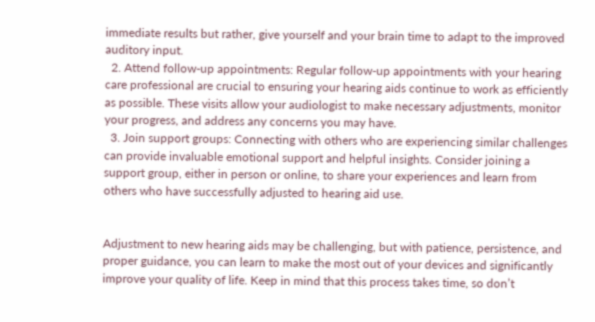immediate results but rather, give yourself and your brain time to adapt to the improved auditory input.
  2. Attend follow-up appointments: Regular follow-up appointments with your hearing care professional are crucial to ensuring your hearing aids continue to work as efficiently as possible. These visits allow your audiologist to make necessary adjustments, monitor your progress, and address any concerns you may have.
  3. Join support groups: Connecting with others who are experiencing similar challenges can provide invaluable emotional support and helpful insights. Consider joining a support group, either in person or online, to share your experiences and learn from others who have successfully adjusted to hearing aid use.


Adjustment to new hearing aids may be challenging, but with patience, persistence, and proper guidance, you can learn to make the most out of your devices and significantly improve your quality of life. Keep in mind that this process takes time, so don’t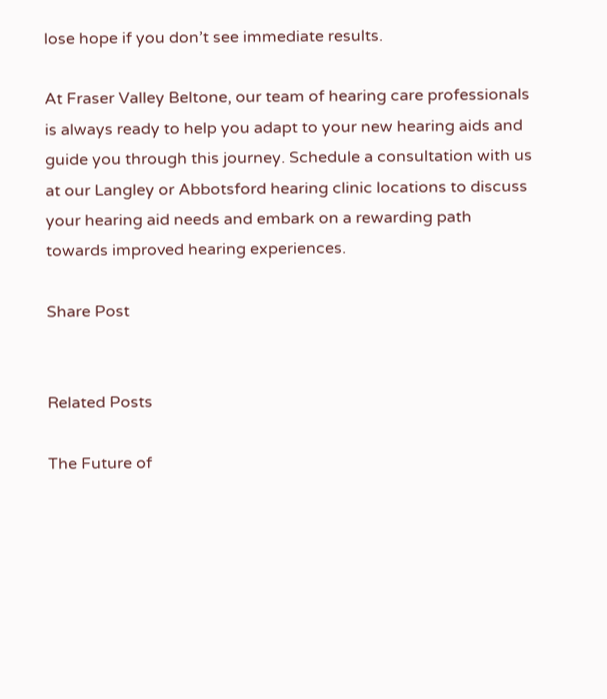lose hope if you don’t see immediate results.

At Fraser Valley Beltone, our team of hearing care professionals is always ready to help you adapt to your new hearing aids and guide you through this journey. Schedule a consultation with us at our Langley or Abbotsford hearing clinic locations to discuss your hearing aid needs and embark on a rewarding path towards improved hearing experiences.

Share Post


Related Posts

The Future of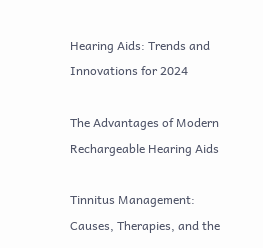Hearing Aids: Trends and Innovations for 2024

The Advantages of Modern Rechargeable Hearing Aids

Tinnitus Management: Causes, Therapies, and the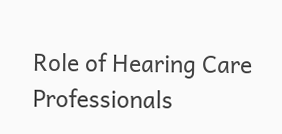Role of Hearing Care Professionals